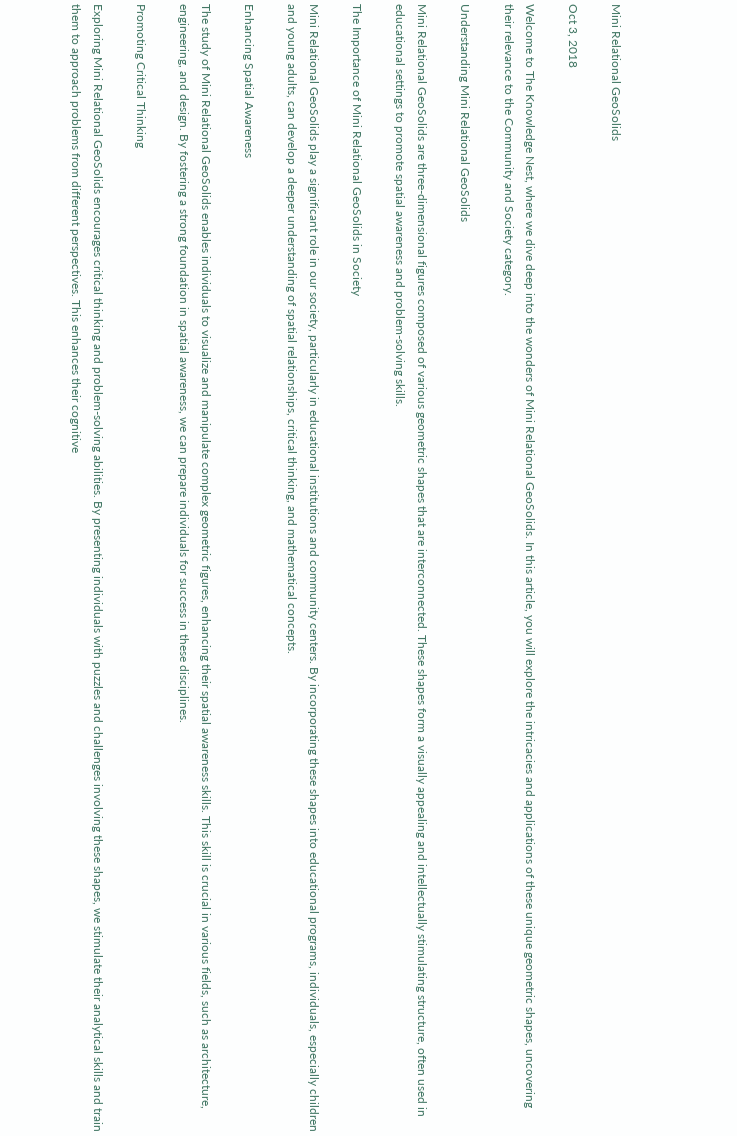Mini Relational GeoSolids

Oct 3, 2018

Welcome to The Knowledge Nest, where we dive deep into the wonders of Mini Relational GeoSolids. In this article, you will explore the intricacies and applications of these unique geometric shapes, uncovering their relevance to the Community and Society category.

Understanding Mini Relational GeoSolids

Mini Relational GeoSolids are three-dimensional figures composed of various geometric shapes that are interconnected. These shapes form a visually appealing and intellectually stimulating structure, often used in educational settings to promote spatial awareness and problem-solving skills.

The Importance of Mini Relational GeoSolids in Society

Mini Relational GeoSolids play a significant role in our society, particularly in educational institutions and community centers. By incorporating these shapes into educational programs, individuals, especially children and young adults, can develop a deeper understanding of spatial relationships, critical thinking, and mathematical concepts.

Enhancing Spatial Awareness

The study of Mini Relational GeoSolids enables individuals to visualize and manipulate complex geometric figures, enhancing their spatial awareness skills. This skill is crucial in various fields, such as architecture, engineering, and design. By fostering a strong foundation in spatial awareness, we can prepare individuals for success in these disciplines.

Promoting Critical Thinking

Exploring Mini Relational GeoSolids encourages critical thinking and problem-solving abilities. By presenting individuals with puzzles and challenges involving these shapes, we stimulate their analytical skills and train them to approach problems from different perspectives. This enhances their cognitive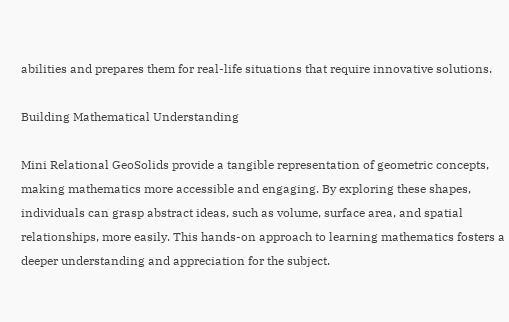abilities and prepares them for real-life situations that require innovative solutions.

Building Mathematical Understanding

Mini Relational GeoSolids provide a tangible representation of geometric concepts, making mathematics more accessible and engaging. By exploring these shapes, individuals can grasp abstract ideas, such as volume, surface area, and spatial relationships, more easily. This hands-on approach to learning mathematics fosters a deeper understanding and appreciation for the subject.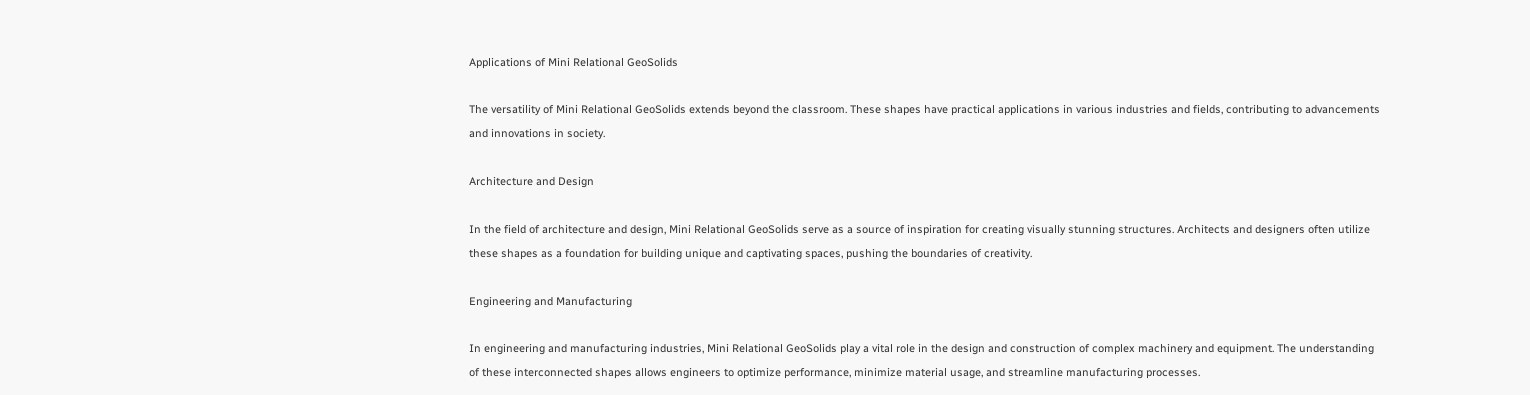Applications of Mini Relational GeoSolids

The versatility of Mini Relational GeoSolids extends beyond the classroom. These shapes have practical applications in various industries and fields, contributing to advancements and innovations in society.

Architecture and Design

In the field of architecture and design, Mini Relational GeoSolids serve as a source of inspiration for creating visually stunning structures. Architects and designers often utilize these shapes as a foundation for building unique and captivating spaces, pushing the boundaries of creativity.

Engineering and Manufacturing

In engineering and manufacturing industries, Mini Relational GeoSolids play a vital role in the design and construction of complex machinery and equipment. The understanding of these interconnected shapes allows engineers to optimize performance, minimize material usage, and streamline manufacturing processes.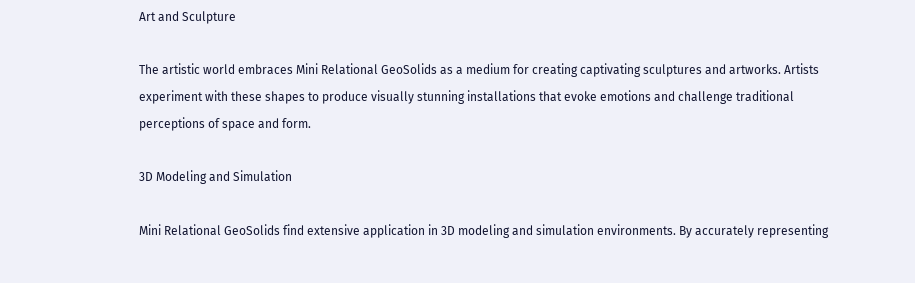Art and Sculpture

The artistic world embraces Mini Relational GeoSolids as a medium for creating captivating sculptures and artworks. Artists experiment with these shapes to produce visually stunning installations that evoke emotions and challenge traditional perceptions of space and form.

3D Modeling and Simulation

Mini Relational GeoSolids find extensive application in 3D modeling and simulation environments. By accurately representing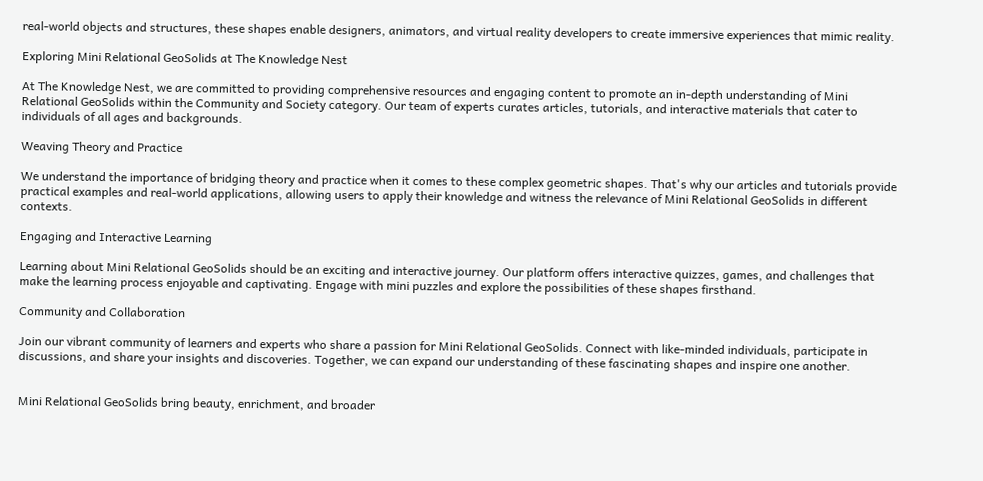real-world objects and structures, these shapes enable designers, animators, and virtual reality developers to create immersive experiences that mimic reality.

Exploring Mini Relational GeoSolids at The Knowledge Nest

At The Knowledge Nest, we are committed to providing comprehensive resources and engaging content to promote an in-depth understanding of Mini Relational GeoSolids within the Community and Society category. Our team of experts curates articles, tutorials, and interactive materials that cater to individuals of all ages and backgrounds.

Weaving Theory and Practice

We understand the importance of bridging theory and practice when it comes to these complex geometric shapes. That's why our articles and tutorials provide practical examples and real-world applications, allowing users to apply their knowledge and witness the relevance of Mini Relational GeoSolids in different contexts.

Engaging and Interactive Learning

Learning about Mini Relational GeoSolids should be an exciting and interactive journey. Our platform offers interactive quizzes, games, and challenges that make the learning process enjoyable and captivating. Engage with mini puzzles and explore the possibilities of these shapes firsthand.

Community and Collaboration

Join our vibrant community of learners and experts who share a passion for Mini Relational GeoSolids. Connect with like-minded individuals, participate in discussions, and share your insights and discoveries. Together, we can expand our understanding of these fascinating shapes and inspire one another.


Mini Relational GeoSolids bring beauty, enrichment, and broader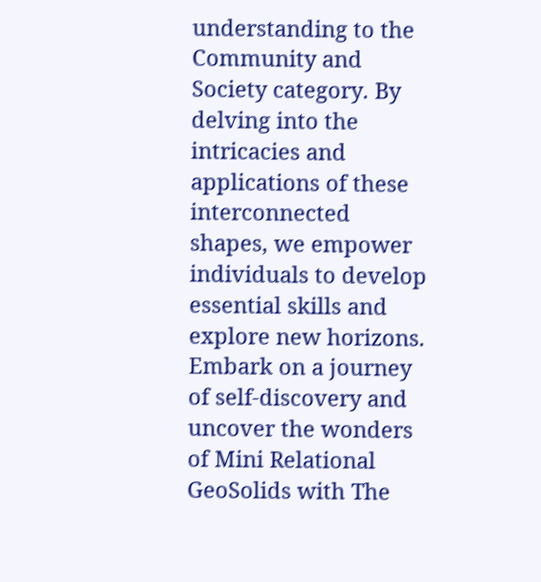understanding to the Community and Society category. By delving into the intricacies and applications of these interconnected shapes, we empower individuals to develop essential skills and explore new horizons. Embark on a journey of self-discovery and uncover the wonders of Mini Relational GeoSolids with The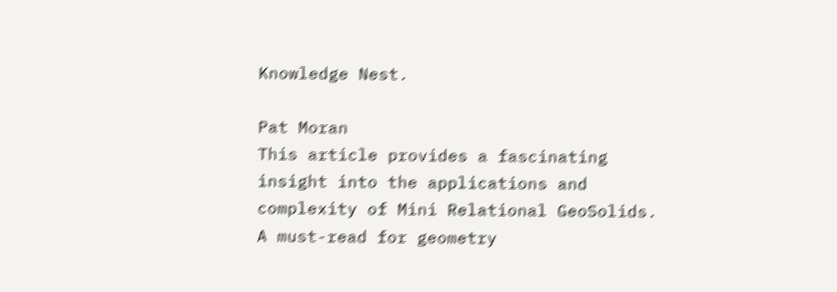Knowledge Nest.

Pat Moran
This article provides a fascinating insight into the applications and complexity of Mini Relational GeoSolids. A must-read for geometry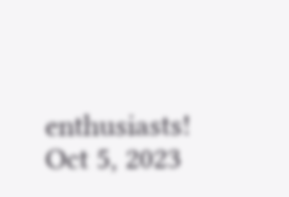enthusiasts!
Oct 5, 2023